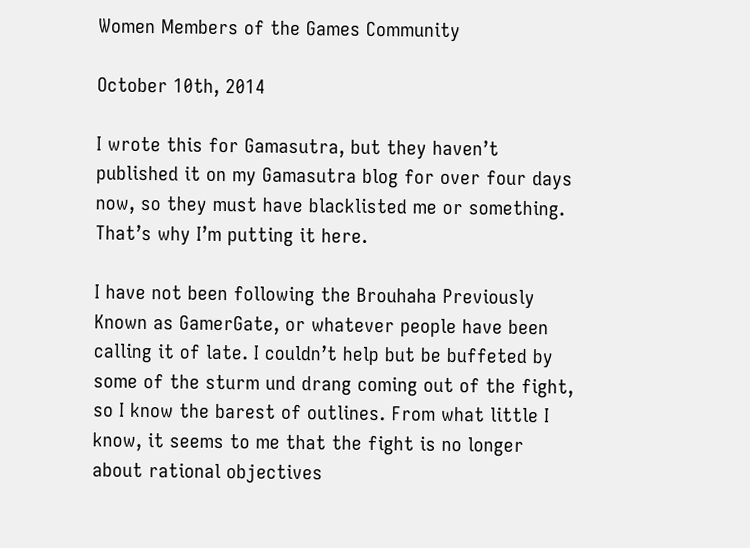Women Members of the Games Community

October 10th, 2014

I wrote this for Gamasutra, but they haven’t published it on my Gamasutra blog for over four days now, so they must have blacklisted me or something. That’s why I’m putting it here.

I have not been following the Brouhaha Previously Known as GamerGate, or whatever people have been calling it of late. I couldn’t help but be buffeted by some of the sturm und drang coming out of the fight, so I know the barest of outlines. From what little I know, it seems to me that the fight is no longer about rational objectives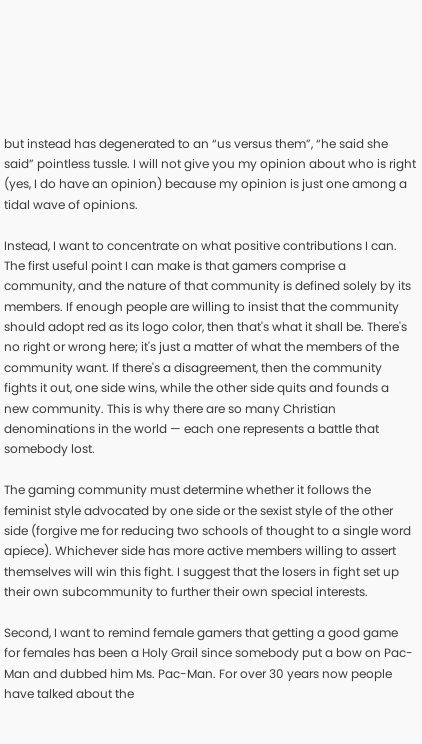but instead has degenerated to an “us versus them”, “he said she said” pointless tussle. I will not give you my opinion about who is right (yes, I do have an opinion) because my opinion is just one among a tidal wave of opinions.

Instead, I want to concentrate on what positive contributions I can. The first useful point I can make is that gamers comprise a community, and the nature of that community is defined solely by its members. If enough people are willing to insist that the community should adopt red as its logo color, then that's what it shall be. There's no right or wrong here; it's just a matter of what the members of the community want. If there's a disagreement, then the community fights it out, one side wins, while the other side quits and founds a new community. This is why there are so many Christian denominations in the world — each one represents a battle that somebody lost.

The gaming community must determine whether it follows the feminist style advocated by one side or the sexist style of the other side (forgive me for reducing two schools of thought to a single word apiece). Whichever side has more active members willing to assert themselves will win this fight. I suggest that the losers in fight set up their own subcommunity to further their own special interests.

Second, I want to remind female gamers that getting a good game for females has been a Holy Grail since somebody put a bow on Pac-Man and dubbed him Ms. Pac-Man. For over 30 years now people have talked about the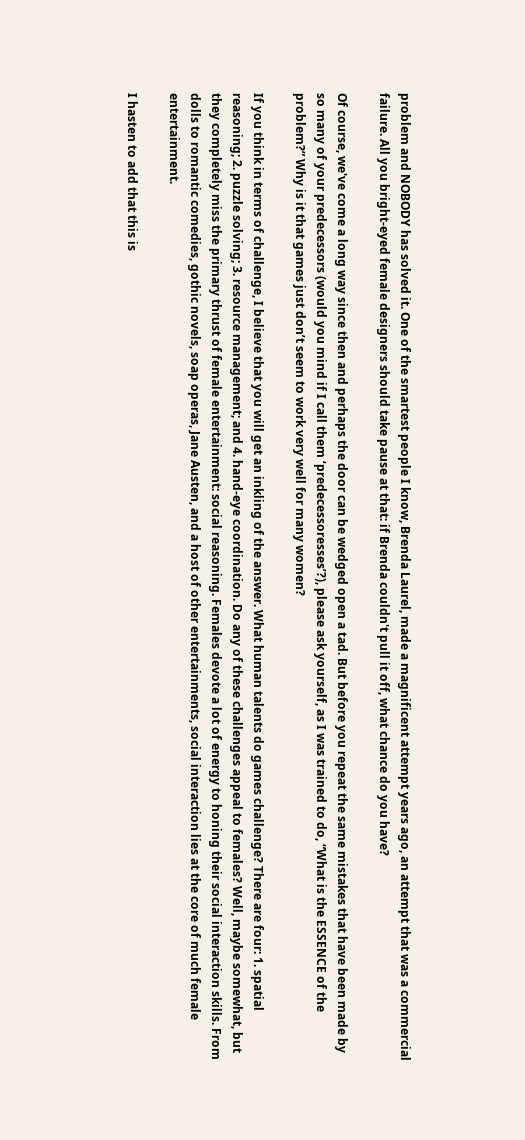problem and NOBODY has solved it. One of the smartest people I know, Brenda Laurel, made a magnificent attempt years ago, an attempt that was a commercial failure. All you bright-eyed female designers should take pause at that: if Brenda couldn't pull it off, what chance do you have?

Of course, we've come a long way since then and perhaps the door can be wedged open a tad. But before you repeat the same mistakes that have been made by so many of your predecessors (would you mind if I call them ‘predecessoresses’?), please ask yourself, as I was trained to do, “What is the ESSENCE of the problem?” Why is it that games just don’t seem to work very well for many women?

If you think in terms of challenge, I believe that you will get an inkling of the answer. What human talents do games challenge? There are four: 1. spatial reasoning; 2. puzzle solving; 3. resource management; and 4. hand-eye coordination. Do any of these challenges appeal to females? Well, maybe somewhat, but they completely miss the primary thrust of female entertainment: social reasoning. Females devote a lot of energy to honing their social interaction skills. From dolls to romantic comedies, gothic novels, soap operas, Jane Austen, and a host of other entertainments, social interaction lies at the core of much female entertainment.

I hasten to add that this is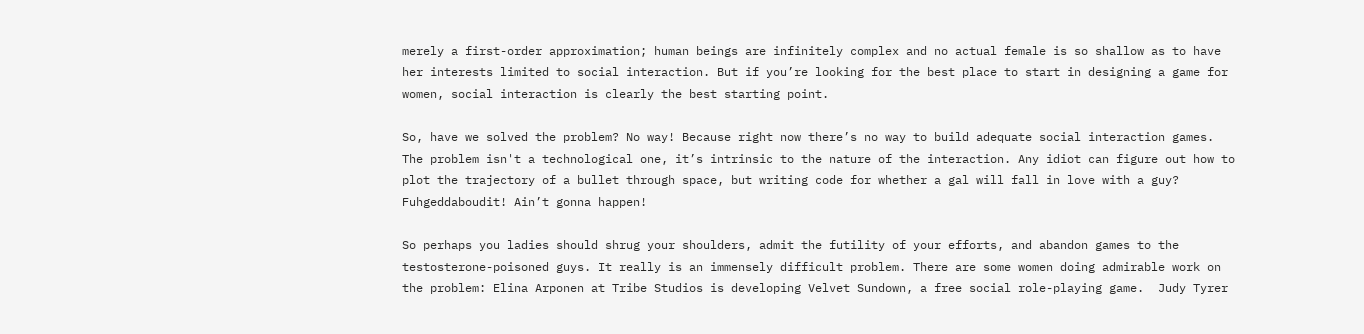merely a first-order approximation; human beings are infinitely complex and no actual female is so shallow as to have her interests limited to social interaction. But if you’re looking for the best place to start in designing a game for women, social interaction is clearly the best starting point.

So, have we solved the problem? No way! Because right now there’s no way to build adequate social interaction games. The problem isn't a technological one, it’s intrinsic to the nature of the interaction. Any idiot can figure out how to plot the trajectory of a bullet through space, but writing code for whether a gal will fall in love with a guy? Fuhgeddaboudit! Ain’t gonna happen!

So perhaps you ladies should shrug your shoulders, admit the futility of your efforts, and abandon games to the testosterone-poisoned guys. It really is an immensely difficult problem. There are some women doing admirable work on the problem: Elina Arponen at Tribe Studios is developing Velvet Sundown, a free social role-playing game.  Judy Tyrer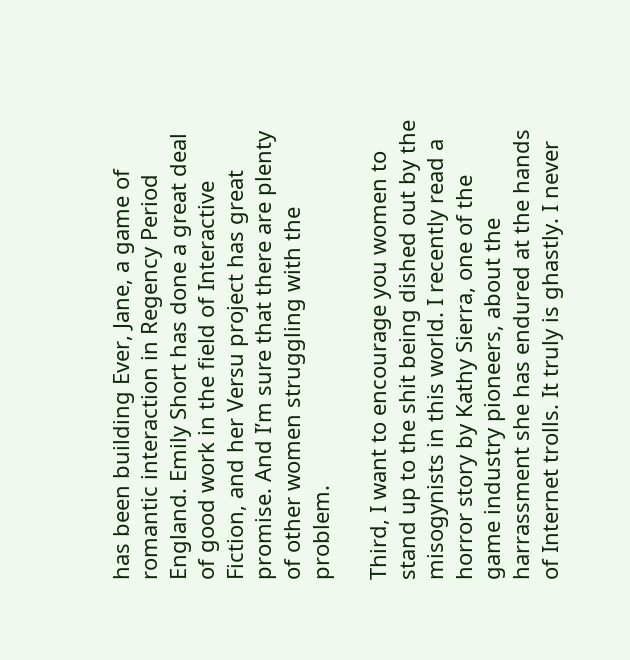has been building Ever, Jane, a game of romantic interaction in Regency Period England. Emily Short has done a great deal of good work in the field of Interactive Fiction, and her Versu project has great promise. And I’m sure that there are plenty of other women struggling with the problem.

Third, I want to encourage you women to stand up to the shit being dished out by the misogynists in this world. I recently read a horror story by Kathy Sierra, one of the game industry pioneers, about the harrassment she has endured at the hands of Internet trolls. It truly is ghastly. I never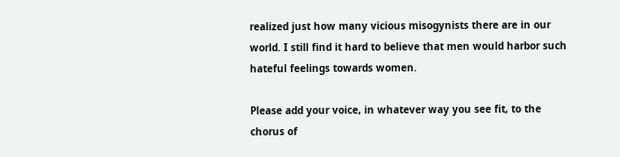realized just how many vicious misogynists there are in our world. I still find it hard to believe that men would harbor such hateful feelings towards women.

Please add your voice, in whatever way you see fit, to the chorus of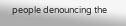people denouncing the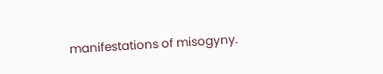manifestations of misogyny.